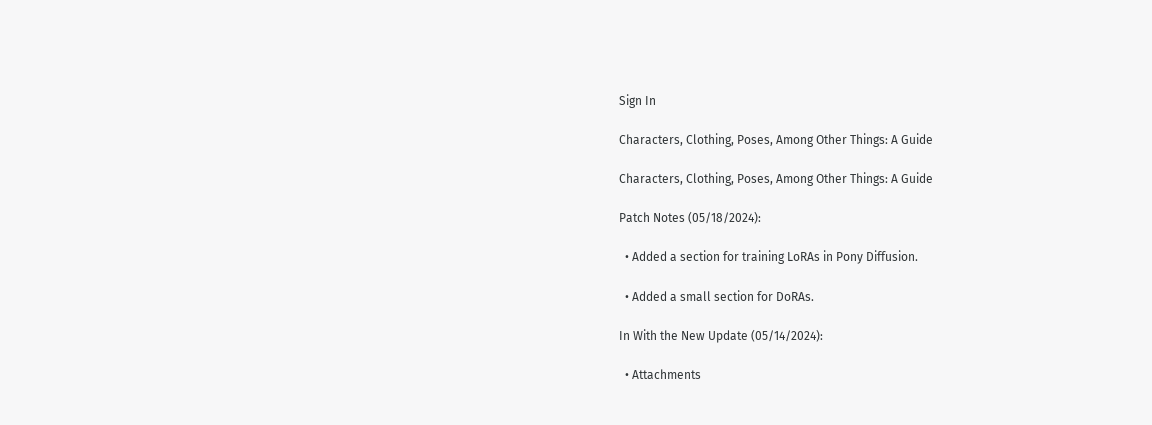Sign In

Characters, Clothing, Poses, Among Other Things: A Guide

Characters, Clothing, Poses, Among Other Things: A Guide

Patch Notes (05/18/2024):

  • Added a section for training LoRAs in Pony Diffusion.

  • Added a small section for DoRAs.

In With the New Update (05/14/2024):

  • Attachments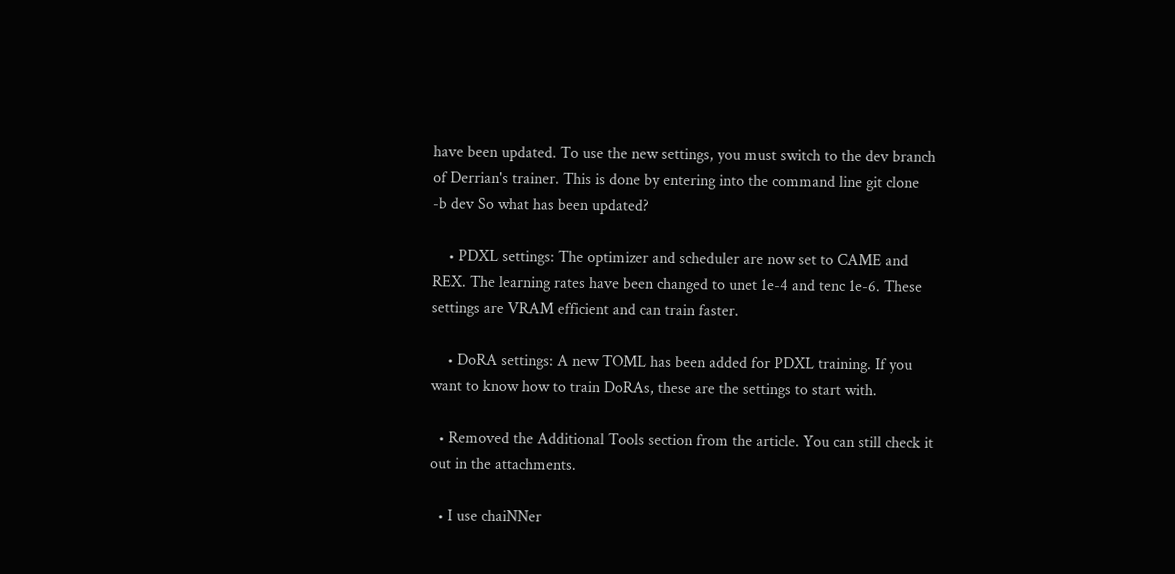have been updated. To use the new settings, you must switch to the dev branch of Derrian's trainer. This is done by entering into the command line git clone -b dev So what has been updated?

    • PDXL settings: The optimizer and scheduler are now set to CAME and REX. The learning rates have been changed to unet 1e-4 and tenc 1e-6. These settings are VRAM efficient and can train faster.

    • DoRA settings: A new TOML has been added for PDXL training. If you want to know how to train DoRAs, these are the settings to start with.

  • Removed the Additional Tools section from the article. You can still check it out in the attachments.

  • I use chaiNNer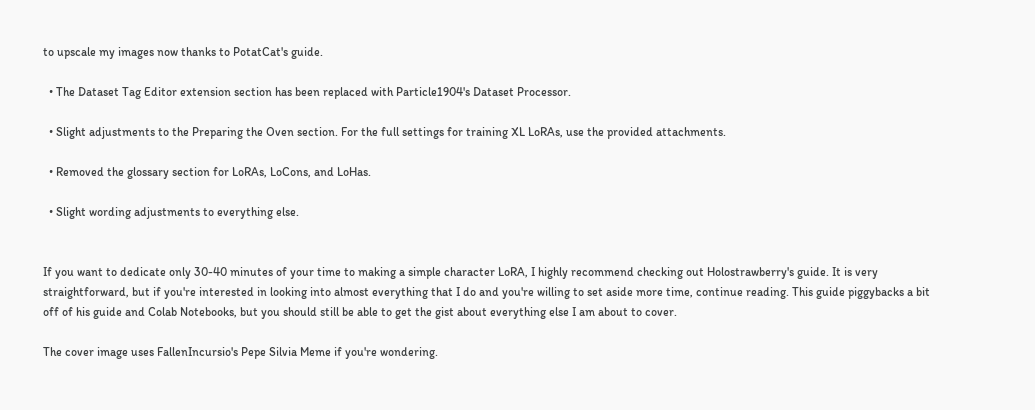to upscale my images now thanks to PotatCat's guide.

  • The Dataset Tag Editor extension section has been replaced with Particle1904's Dataset Processor.

  • Slight adjustments to the Preparing the Oven section. For the full settings for training XL LoRAs, use the provided attachments.

  • Removed the glossary section for LoRAs, LoCons, and LoHas.

  • Slight wording adjustments to everything else.


If you want to dedicate only 30-40 minutes of your time to making a simple character LoRA, I highly recommend checking out Holostrawberry's guide. It is very straightforward, but if you're interested in looking into almost everything that I do and you're willing to set aside more time, continue reading. This guide piggybacks a bit off of his guide and Colab Notebooks, but you should still be able to get the gist about everything else I am about to cover.

The cover image uses FallenIncursio's Pepe Silvia Meme if you're wondering.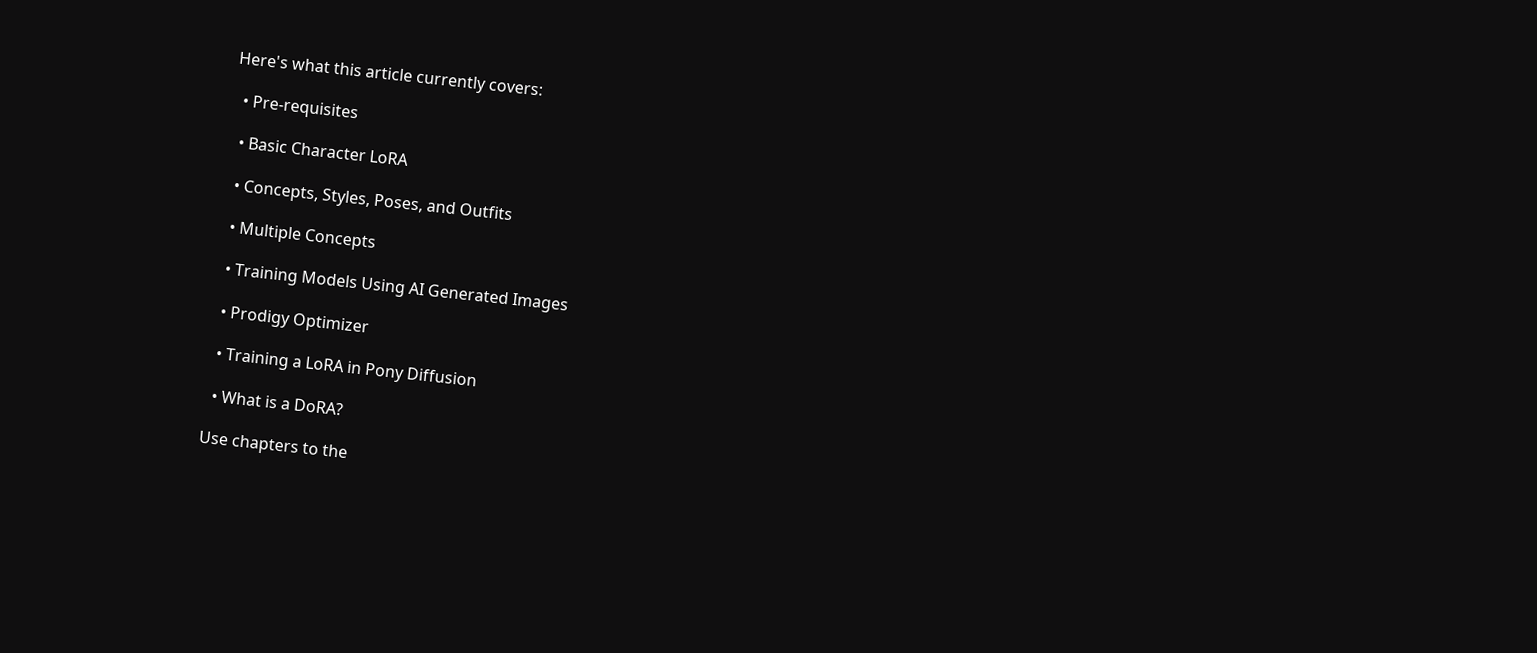Here's what this article currently covers:

  • Pre-requisites

  • Basic Character LoRA

  • Concepts, Styles, Poses, and Outfits

  • Multiple Concepts

  • Training Models Using AI Generated Images

  • Prodigy Optimizer

  • Training a LoRA in Pony Diffusion

  • What is a DoRA?

Use chapters to the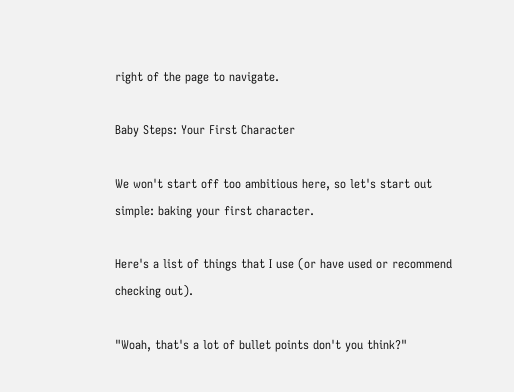right of the page to navigate.

Baby Steps: Your First Character

We won't start off too ambitious here, so let's start out simple: baking your first character.

Here's a list of things that I use (or have used or recommend checking out).

"Woah, that's a lot of bullet points don't you think?"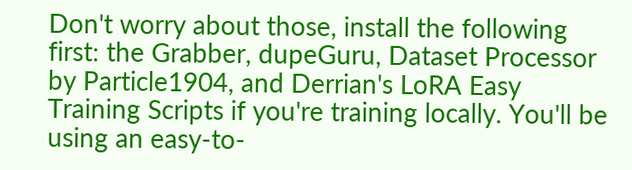Don't worry about those, install the following first: the Grabber, dupeGuru, Dataset Processor by Particle1904, and Derrian's LoRA Easy Training Scripts if you're training locally. You'll be using an easy-to-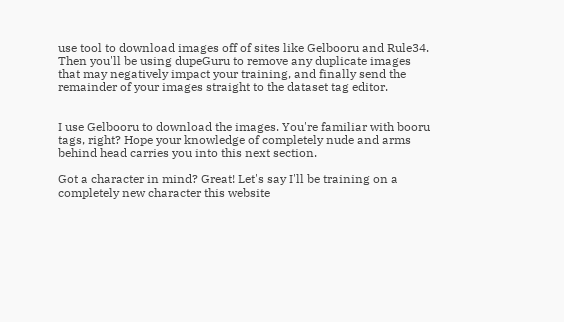use tool to download images off of sites like Gelbooru and Rule34. Then you'll be using dupeGuru to remove any duplicate images that may negatively impact your training, and finally send the remainder of your images straight to the dataset tag editor.


I use Gelbooru to download the images. You're familiar with booru tags, right? Hope your knowledge of completely nude and arms behind head carries you into this next section.

Got a character in mind? Great! Let's say I'll be training on a completely new character this website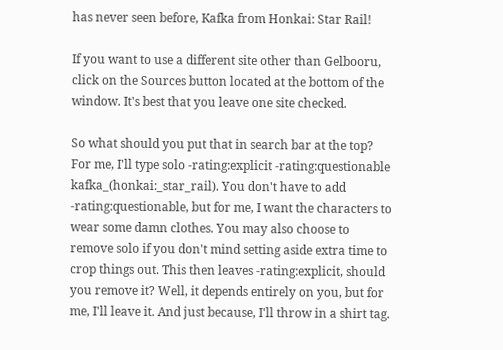has never seen before, Kafka from Honkai: Star Rail!

If you want to use a different site other than Gelbooru, click on the Sources button located at the bottom of the window. It's best that you leave one site checked.

So what should you put that in search bar at the top? For me, I'll type solo -rating:explicit -rating:questionable kafka_(honkai:_star_rail). You don't have to add -rating:questionable, but for me, I want the characters to wear some damn clothes. You may also choose to remove solo if you don't mind setting aside extra time to crop things out. This then leaves -rating:explicit, should you remove it? Well, it depends entirely on you, but for me, I'll leave it. And just because, I'll throw in a shirt tag.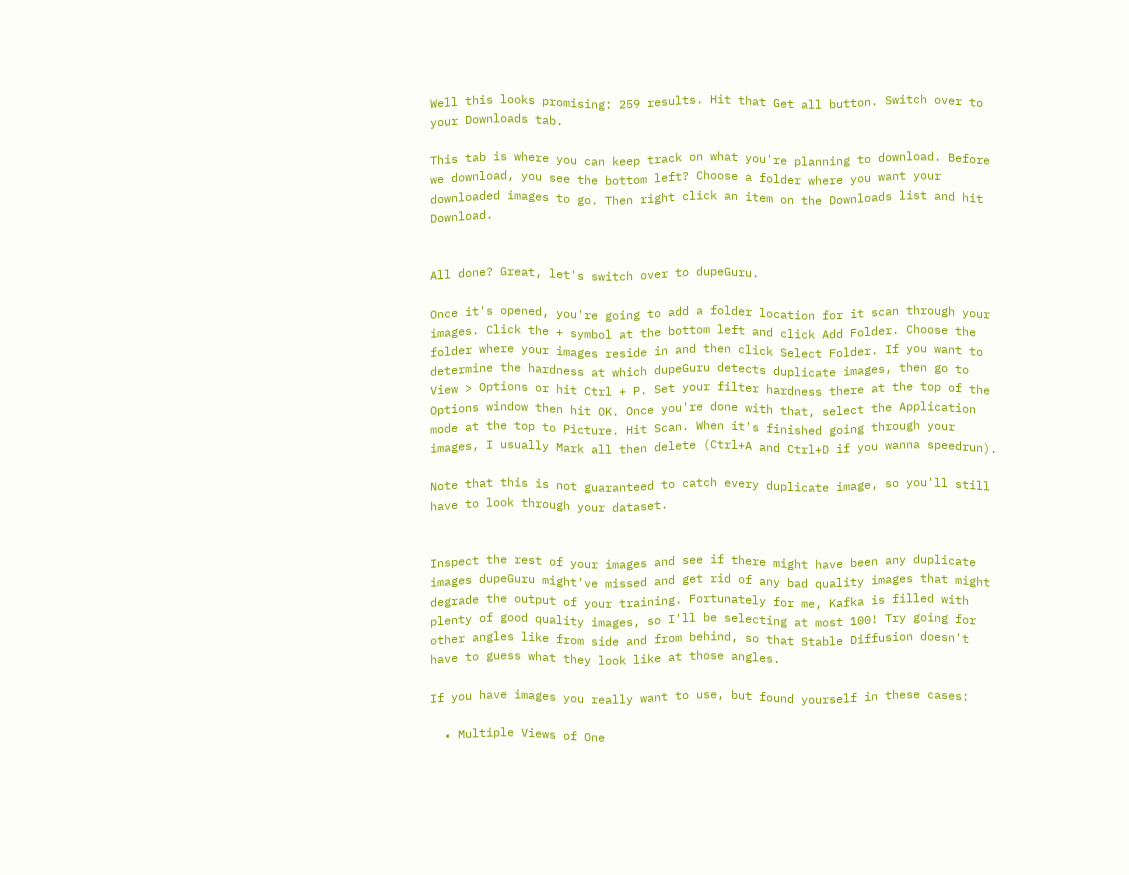Well this looks promising: 259 results. Hit that Get all button. Switch over to your Downloads tab.

This tab is where you can keep track on what you're planning to download. Before we download, you see the bottom left? Choose a folder where you want your downloaded images to go. Then right click an item on the Downloads list and hit Download.


All done? Great, let's switch over to dupeGuru.

Once it's opened, you're going to add a folder location for it scan through your images. Click the + symbol at the bottom left and click Add Folder. Choose the folder where your images reside in and then click Select Folder. If you want to determine the hardness at which dupeGuru detects duplicate images, then go to View > Options or hit Ctrl + P. Set your filter hardness there at the top of the Options window then hit OK. Once you're done with that, select the Application mode at the top to Picture. Hit Scan. When it's finished going through your images, I usually Mark all then delete (Ctrl+A and Ctrl+D if you wanna speedrun).

Note that this is not guaranteed to catch every duplicate image, so you'll still have to look through your dataset.


Inspect the rest of your images and see if there might have been any duplicate images dupeGuru might've missed and get rid of any bad quality images that might degrade the output of your training. Fortunately for me, Kafka is filled with plenty of good quality images, so I'll be selecting at most 100! Try going for other angles like from side and from behind, so that Stable Diffusion doesn't have to guess what they look like at those angles.

If you have images you really want to use, but found yourself in these cases:

  • Multiple Views of One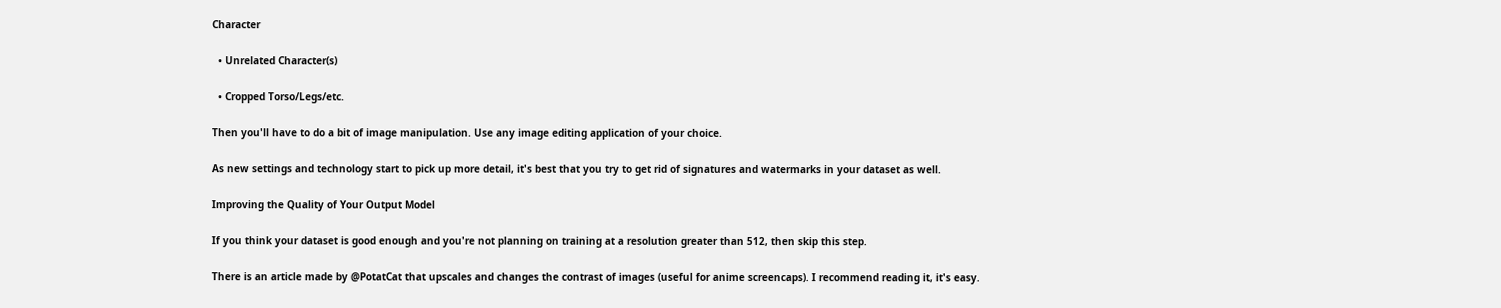Character

  • Unrelated Character(s)

  • Cropped Torso/Legs/etc.

Then you'll have to do a bit of image manipulation. Use any image editing application of your choice.

As new settings and technology start to pick up more detail, it's best that you try to get rid of signatures and watermarks in your dataset as well.

Improving the Quality of Your Output Model

If you think your dataset is good enough and you're not planning on training at a resolution greater than 512, then skip this step.

There is an article made by @PotatCat that upscales and changes the contrast of images (useful for anime screencaps). I recommend reading it, it's easy.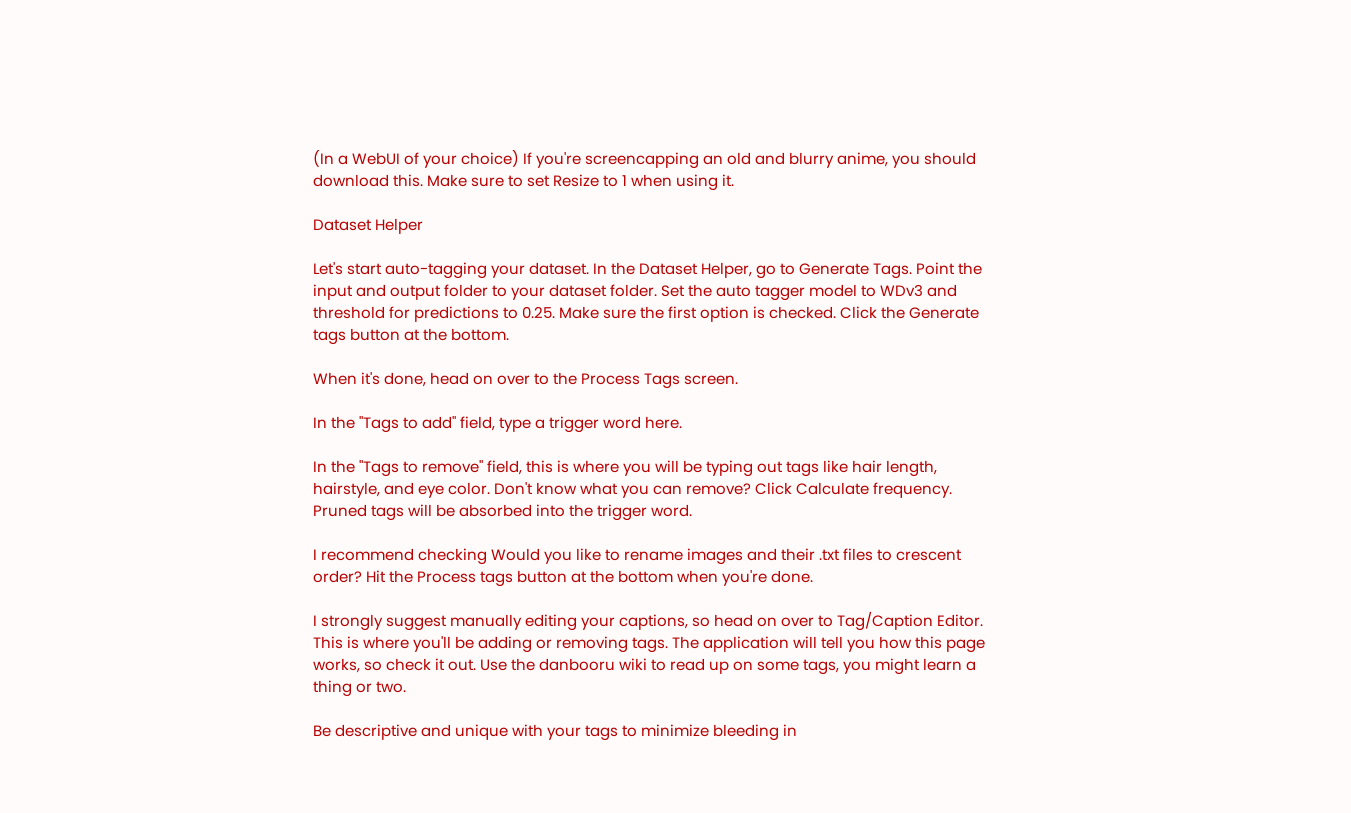(In a WebUI of your choice) If you're screencapping an old and blurry anime, you should download this. Make sure to set Resize to 1 when using it.

Dataset Helper

Let's start auto-tagging your dataset. In the Dataset Helper, go to Generate Tags. Point the input and output folder to your dataset folder. Set the auto tagger model to WDv3 and threshold for predictions to 0.25. Make sure the first option is checked. Click the Generate tags button at the bottom.

When it's done, head on over to the Process Tags screen.

In the "Tags to add" field, type a trigger word here.

In the "Tags to remove" field, this is where you will be typing out tags like hair length, hairstyle, and eye color. Don't know what you can remove? Click Calculate frequency. Pruned tags will be absorbed into the trigger word.

I recommend checking Would you like to rename images and their .txt files to crescent order? Hit the Process tags button at the bottom when you're done.

I strongly suggest manually editing your captions, so head on over to Tag/Caption Editor. This is where you'll be adding or removing tags. The application will tell you how this page works, so check it out. Use the danbooru wiki to read up on some tags, you might learn a thing or two.

Be descriptive and unique with your tags to minimize bleeding in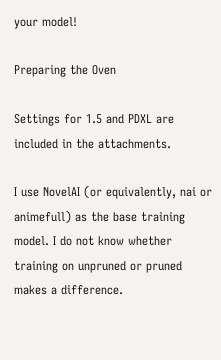your model!

Preparing the Oven

Settings for 1.5 and PDXL are included in the attachments.

I use NovelAI (or equivalently, nai or animefull) as the base training model. I do not know whether training on unpruned or pruned makes a difference.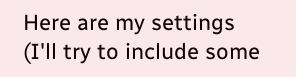Here are my settings (I'll try to include some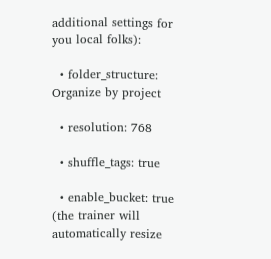additional settings for you local folks):

  • folder_structure: Organize by project

  • resolution: 768

  • shuffle_tags: true

  • enable_bucket: true (the trainer will automatically resize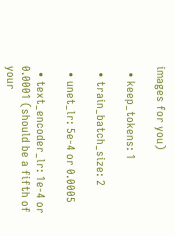images for you)

  • keep_tokens: 1

  • train_batch_size: 2

  • unet_lr: 5e-4 or 0.0005

  • text_encoder_lr: 1e-4 or 0.0001 (should be a fifth of your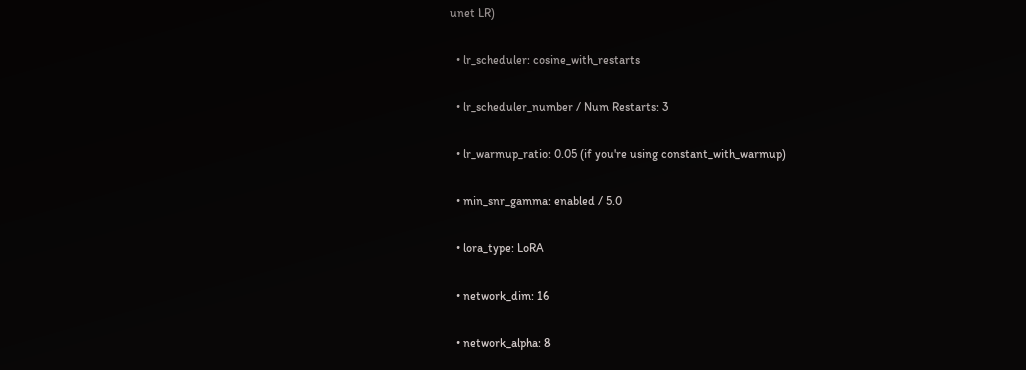unet LR)

  • lr_scheduler: cosine_with_restarts

  • lr_scheduler_number / Num Restarts: 3

  • lr_warmup_ratio: 0.05 (if you're using constant_with_warmup)

  • min_snr_gamma: enabled / 5.0

  • lora_type: LoRA

  • network_dim: 16

  • network_alpha: 8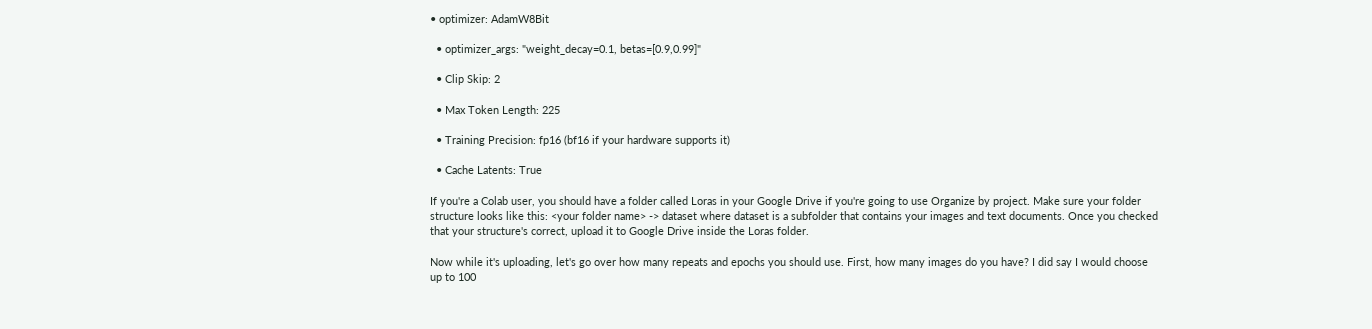• optimizer: AdamW8Bit

  • optimizer_args: "weight_decay=0.1, betas=[0.9,0.99]"

  • Clip Skip: 2

  • Max Token Length: 225

  • Training Precision: fp16 (bf16 if your hardware supports it)

  • Cache Latents: True

If you're a Colab user, you should have a folder called Loras in your Google Drive if you're going to use Organize by project. Make sure your folder structure looks like this: <your folder name> -> dataset where dataset is a subfolder that contains your images and text documents. Once you checked that your structure's correct, upload it to Google Drive inside the Loras folder.

Now while it's uploading, let's go over how many repeats and epochs you should use. First, how many images do you have? I did say I would choose up to 100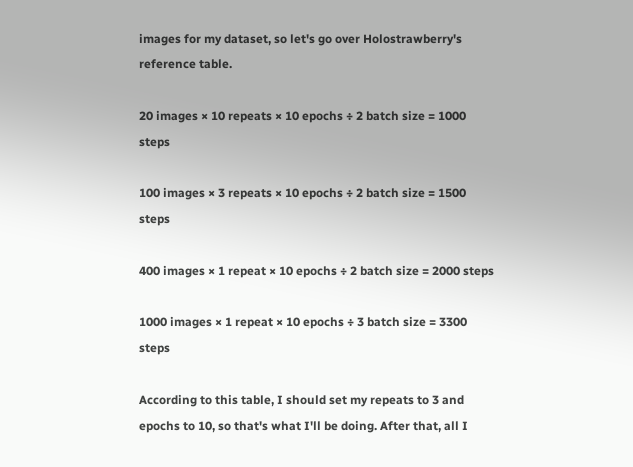images for my dataset, so let's go over Holostrawberry's reference table.

20 images × 10 repeats × 10 epochs ÷ 2 batch size = 1000 steps

100 images × 3 repeats × 10 epochs ÷ 2 batch size = 1500 steps

400 images × 1 repeat × 10 epochs ÷ 2 batch size = 2000 steps

1000 images × 1 repeat × 10 epochs ÷ 3 batch size = 3300 steps

According to this table, I should set my repeats to 3 and epochs to 10, so that's what I'll be doing. After that, all I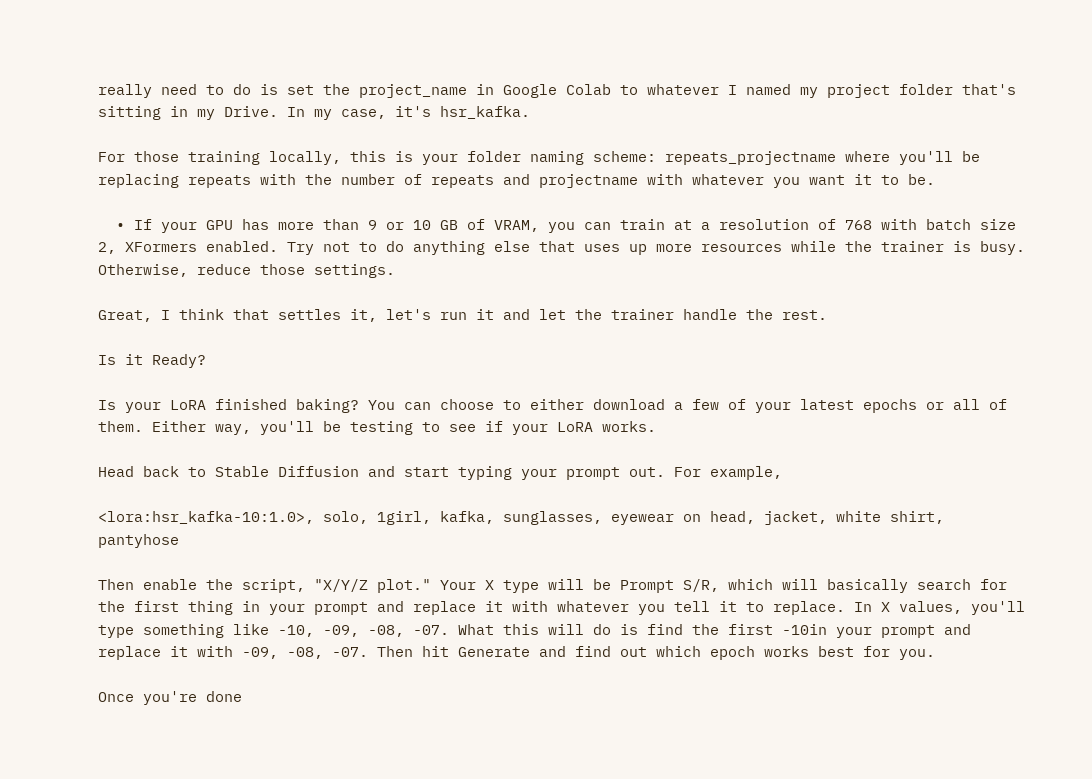really need to do is set the project_name in Google Colab to whatever I named my project folder that's sitting in my Drive. In my case, it's hsr_kafka.

For those training locally, this is your folder naming scheme: repeats_projectname where you'll be replacing repeats with the number of repeats and projectname with whatever you want it to be.

  • If your GPU has more than 9 or 10 GB of VRAM, you can train at a resolution of 768 with batch size 2, XFormers enabled. Try not to do anything else that uses up more resources while the trainer is busy. Otherwise, reduce those settings.

Great, I think that settles it, let's run it and let the trainer handle the rest.

Is it Ready?

Is your LoRA finished baking? You can choose to either download a few of your latest epochs or all of them. Either way, you'll be testing to see if your LoRA works.

Head back to Stable Diffusion and start typing your prompt out. For example,

<lora:hsr_kafka-10:1.0>, solo, 1girl, kafka, sunglasses, eyewear on head, jacket, white shirt, pantyhose

Then enable the script, "X/Y/Z plot." Your X type will be Prompt S/R, which will basically search for the first thing in your prompt and replace it with whatever you tell it to replace. In X values, you'll type something like -10, -09, -08, -07. What this will do is find the first -10in your prompt and replace it with -09, -08, -07. Then hit Generate and find out which epoch works best for you.

Once you're done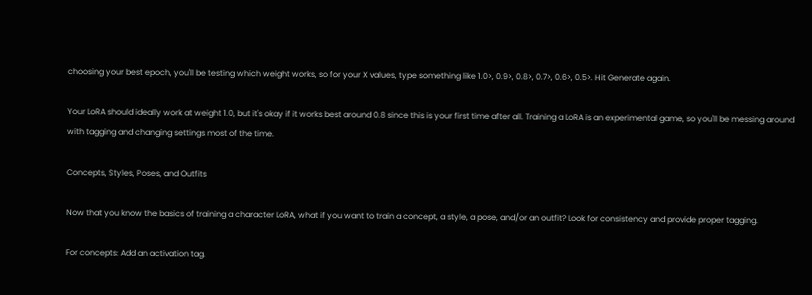choosing your best epoch, you'll be testing which weight works, so for your X values, type something like 1.0>, 0.9>, 0.8>, 0.7>, 0.6>, 0.5>. Hit Generate again.

Your LoRA should ideally work at weight 1.0, but it's okay if it works best around 0.8 since this is your first time after all. Training a LoRA is an experimental game, so you'll be messing around with tagging and changing settings most of the time.

Concepts, Styles, Poses, and Outfits

Now that you know the basics of training a character LoRA, what if you want to train a concept, a style, a pose, and/or an outfit? Look for consistency and provide proper tagging.

For concepts: Add an activation tag.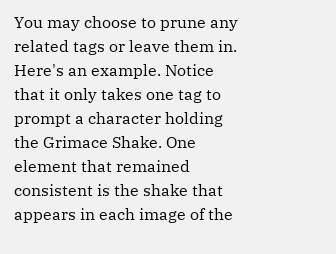You may choose to prune any related tags or leave them in. Here's an example. Notice that it only takes one tag to prompt a character holding the Grimace Shake. One element that remained consistent is the shake that appears in each image of the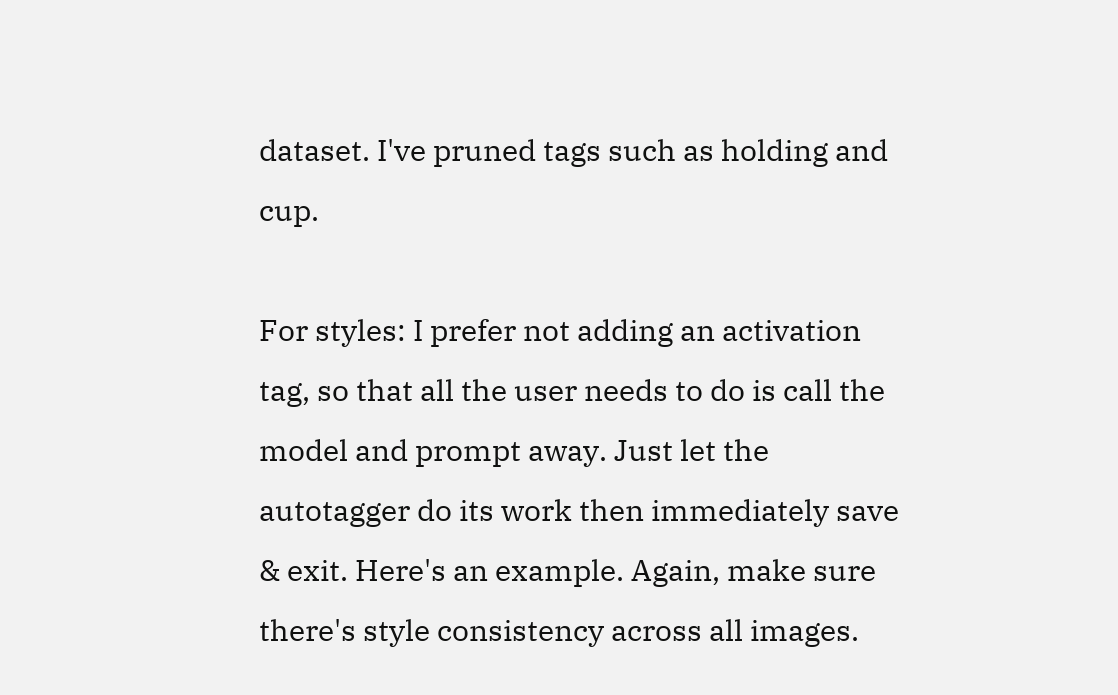dataset. I've pruned tags such as holding and cup.

For styles: I prefer not adding an activation tag, so that all the user needs to do is call the model and prompt away. Just let the autotagger do its work then immediately save & exit. Here's an example. Again, make sure there's style consistency across all images.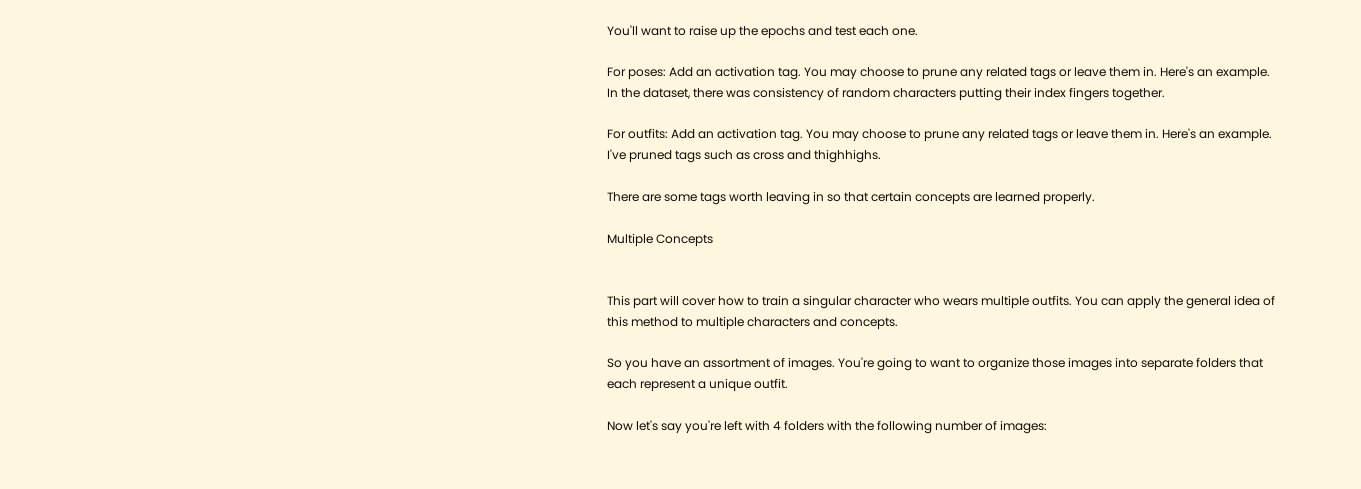You'll want to raise up the epochs and test each one.

For poses: Add an activation tag. You may choose to prune any related tags or leave them in. Here's an example. In the dataset, there was consistency of random characters putting their index fingers together.

For outfits: Add an activation tag. You may choose to prune any related tags or leave them in. Here's an example. I've pruned tags such as cross and thighhighs.

There are some tags worth leaving in so that certain concepts are learned properly.

Multiple Concepts


This part will cover how to train a singular character who wears multiple outfits. You can apply the general idea of this method to multiple characters and concepts.

So you have an assortment of images. You're going to want to organize those images into separate folders that each represent a unique outfit.

Now let's say you're left with 4 folders with the following number of images: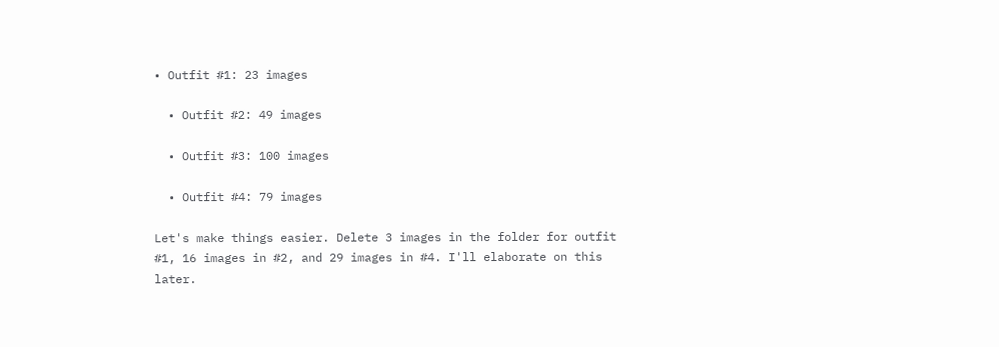• Outfit #1: 23 images

  • Outfit #2: 49 images

  • Outfit #3: 100 images

  • Outfit #4: 79 images

Let's make things easier. Delete 3 images in the folder for outfit #1, 16 images in #2, and 29 images in #4. I'll elaborate on this later.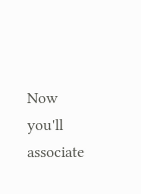Now you'll associate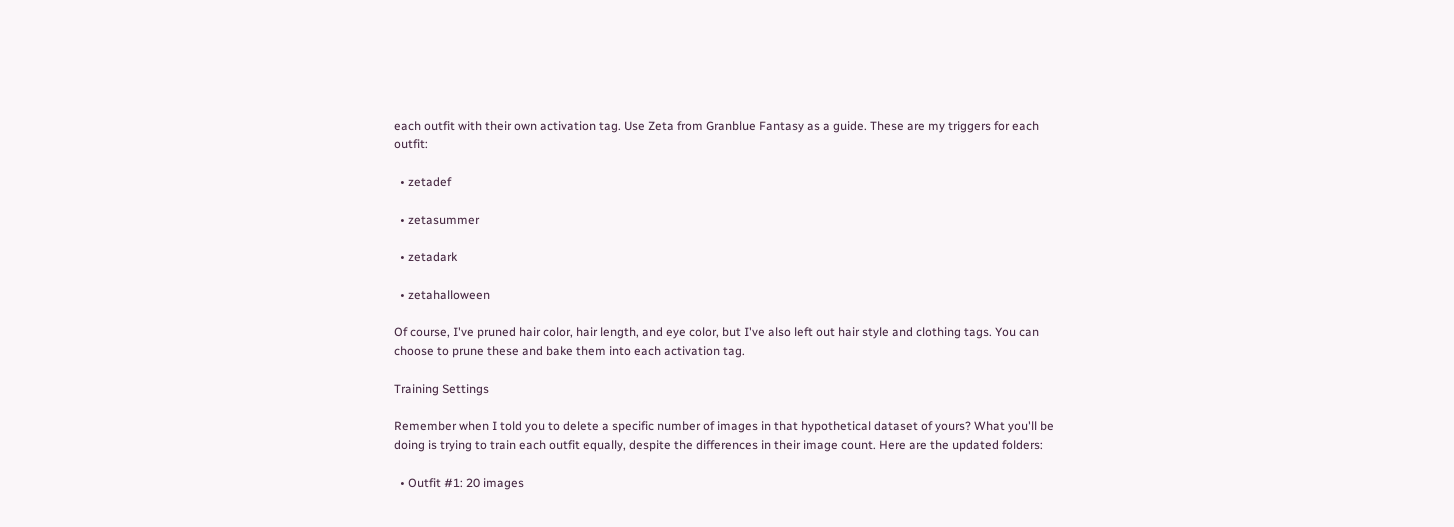each outfit with their own activation tag. Use Zeta from Granblue Fantasy as a guide. These are my triggers for each outfit:

  • zetadef

  • zetasummer

  • zetadark

  • zetahalloween

Of course, I've pruned hair color, hair length, and eye color, but I've also left out hair style and clothing tags. You can choose to prune these and bake them into each activation tag.

Training Settings

Remember when I told you to delete a specific number of images in that hypothetical dataset of yours? What you'll be doing is trying to train each outfit equally, despite the differences in their image count. Here are the updated folders:

  • Outfit #1: 20 images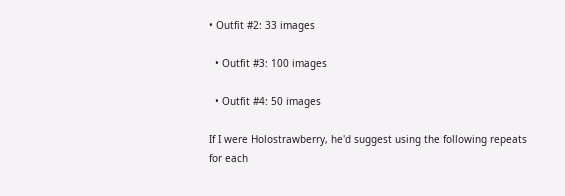• Outfit #2: 33 images

  • Outfit #3: 100 images

  • Outfit #4: 50 images

If I were Holostrawberry, he'd suggest using the following repeats for each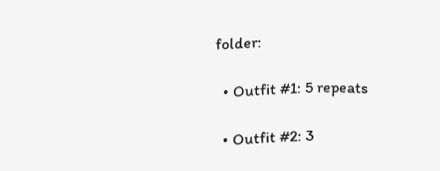folder:

  • Outfit #1: 5 repeats

  • Outfit #2: 3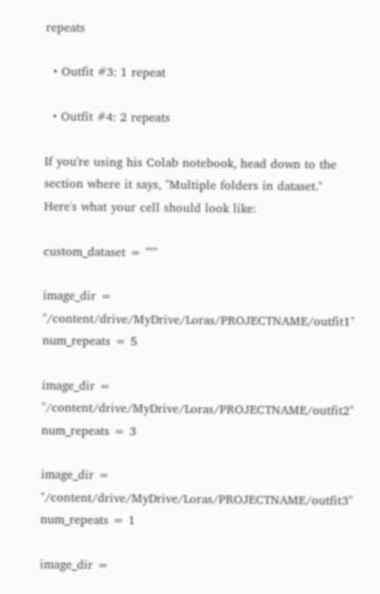repeats

  • Outfit #3: 1 repeat

  • Outfit #4: 2 repeats

If you're using his Colab notebook, head down to the section where it says, "Multiple folders in dataset." Here's what your cell should look like:

custom_dataset = """

image_dir = "/content/drive/MyDrive/Loras/PROJECTNAME/outfit1"
num_repeats = 5

image_dir = "/content/drive/MyDrive/Loras/PROJECTNAME/outfit2"
num_repeats = 3

image_dir = "/content/drive/MyDrive/Loras/PROJECTNAME/outfit3"
num_repeats = 1

image_dir =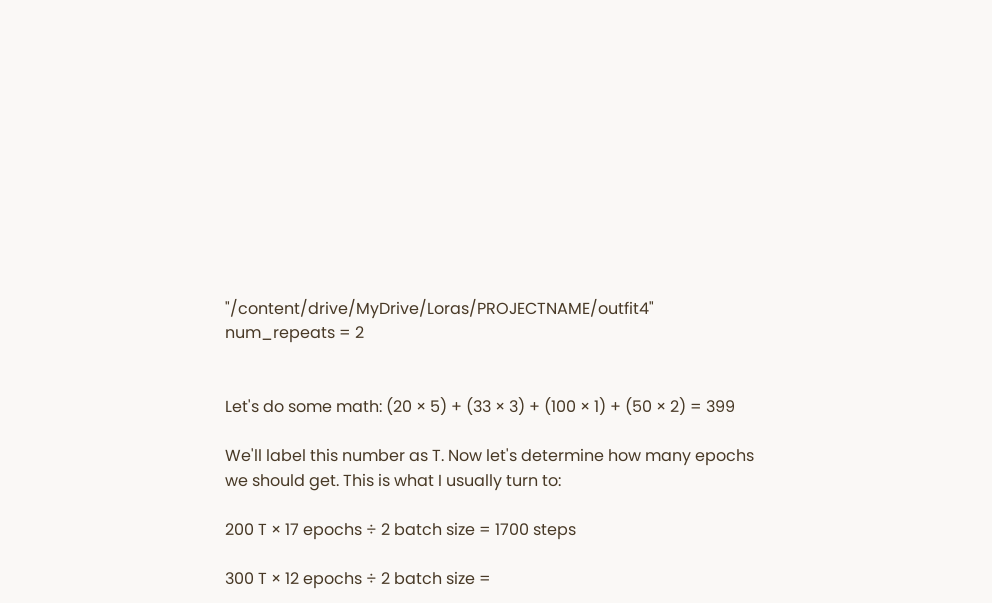"/content/drive/MyDrive/Loras/PROJECTNAME/outfit4"
num_repeats = 2


Let's do some math: (20 × 5) + (33 × 3) + (100 × 1) + (50 × 2) = 399

We'll label this number as T. Now let's determine how many epochs we should get. This is what I usually turn to:

200 T × 17 epochs ÷ 2 batch size = 1700 steps

300 T × 12 epochs ÷ 2 batch size =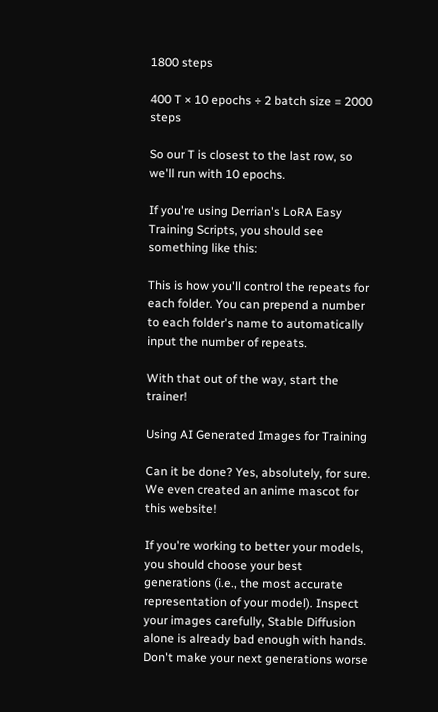1800 steps

400 T × 10 epochs ÷ 2 batch size = 2000 steps

So our T is closest to the last row, so we'll run with 10 epochs.

If you're using Derrian's LoRA Easy Training Scripts, you should see something like this:

This is how you'll control the repeats for each folder. You can prepend a number to each folder's name to automatically input the number of repeats.

With that out of the way, start the trainer!

Using AI Generated Images for Training

Can it be done? Yes, absolutely, for sure. We even created an anime mascot for this website!

If you're working to better your models, you should choose your best generations (i.e., the most accurate representation of your model). Inspect your images carefully, Stable Diffusion alone is already bad enough with hands. Don't make your next generations worse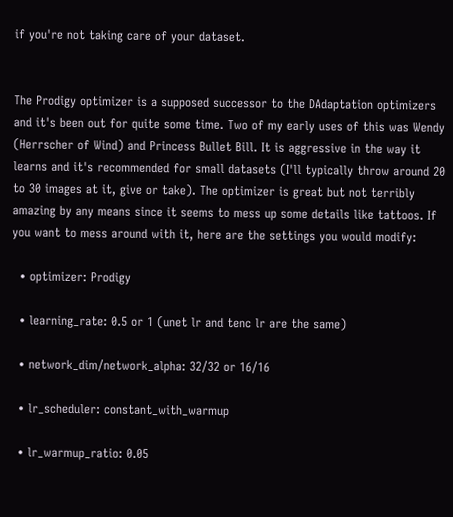if you're not taking care of your dataset.


The Prodigy optimizer is a supposed successor to the DAdaptation optimizers and it's been out for quite some time. Two of my early uses of this was Wendy (Herrscher of Wind) and Princess Bullet Bill. It is aggressive in the way it learns and it's recommended for small datasets (I'll typically throw around 20 to 30 images at it, give or take). The optimizer is great but not terribly amazing by any means since it seems to mess up some details like tattoos. If you want to mess around with it, here are the settings you would modify:

  • optimizer: Prodigy

  • learning_rate: 0.5 or 1 (unet lr and tenc lr are the same)

  • network_dim/network_alpha: 32/32 or 16/16

  • lr_scheduler: constant_with_warmup

  • lr_warmup_ratio: 0.05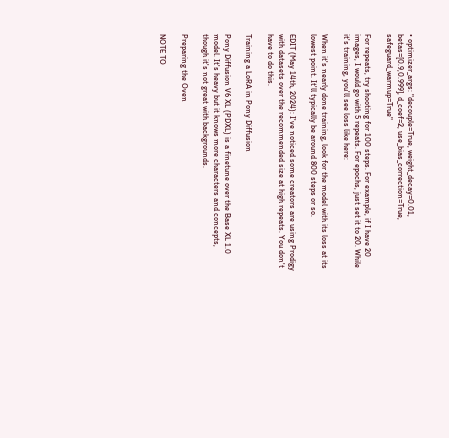• optimizer_args: "decouple=True, weight_decay=0.01, betas=[0.9,0.999], d_coef=2, use_bias_correction=True, safeguard_warmup=True"

For repeats, try shooting for 100 steps. For example, if I have 20 images, I would go with 5 repeats. For epochs, just set it to 20. While it's training, you'll see loss like here:

When it's nearly done training, look for the model with its loss at its lowest point. It'll typically be around 800 steps or so.

EDIT (May 14th, 2024): I've noticed some creators are using Prodigy with datasets over the recommended size at high repeats. You don't have to do this.

Training a LoRA in Pony Diffusion

Pony Diffusion V6 XL (PDXL) is a finetune over the Base XL 1.0 model. It's heavy but it knows more characters and concepts, though it's not great with backgrounds.

Preparing the Oven

NOTE TO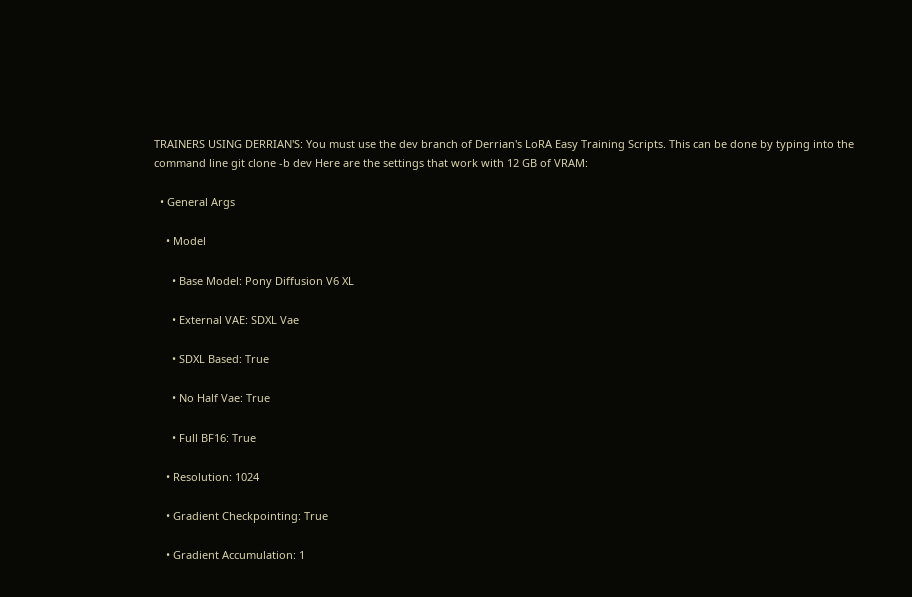TRAINERS USING DERRIAN'S: You must use the dev branch of Derrian's LoRA Easy Training Scripts. This can be done by typing into the command line git clone -b dev Here are the settings that work with 12 GB of VRAM:

  • General Args

    • Model

      • Base Model: Pony Diffusion V6 XL

      • External VAE: SDXL Vae

      • SDXL Based: True

      • No Half Vae: True

      • Full BF16: True

    • Resolution: 1024

    • Gradient Checkpointing: True

    • Gradient Accumulation: 1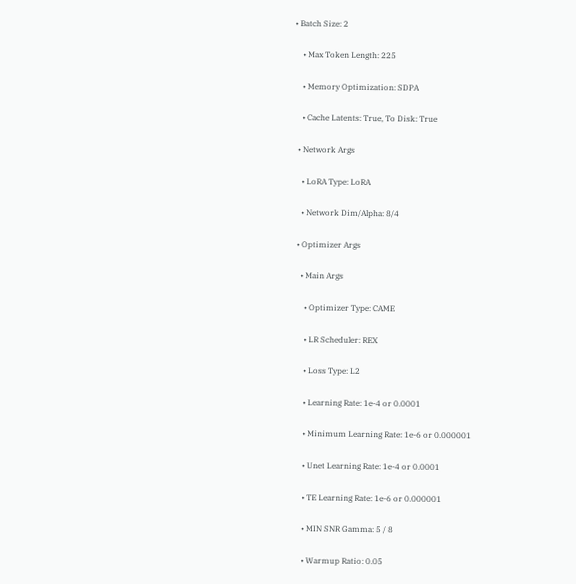• Batch Size: 2

    • Max Token Length: 225

    • Memory Optimization: SDPA

    • Cache Latents: True, To Disk: True

  • Network Args

    • LoRA Type: LoRA

    • Network Dim/Alpha: 8/4

  • Optimizer Args

    • Main Args

      • Optimizer Type: CAME

      • LR Scheduler: REX

      • Loss Type: L2

      • Learning Rate: 1e-4 or 0.0001

      • Minimum Learning Rate: 1e-6 or 0.000001

      • Unet Learning Rate: 1e-4 or 0.0001

      • TE Learning Rate: 1e-6 or 0.000001

      • MIN SNR Gamma: 5 / 8

      • Warmup Ratio: 0.05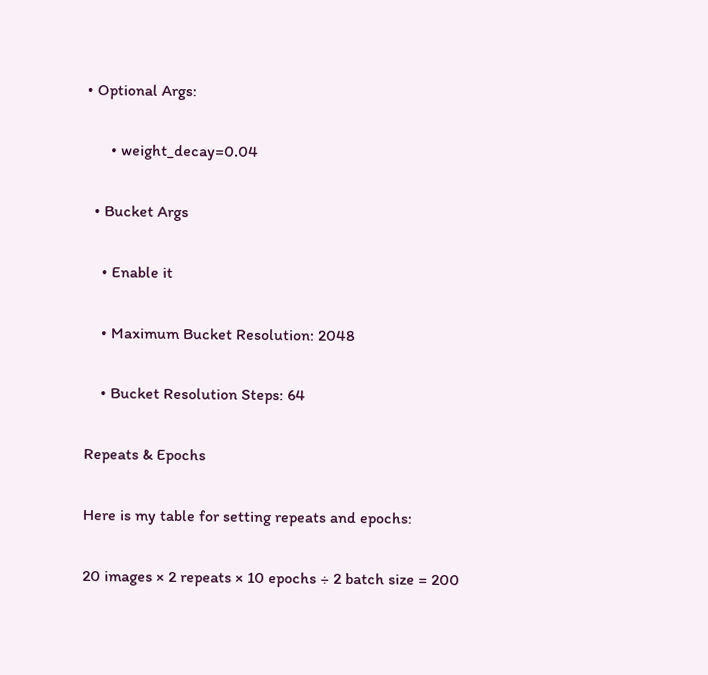• Optional Args:

      • weight_decay=0.04

  • Bucket Args

    • Enable it

    • Maximum Bucket Resolution: 2048

    • Bucket Resolution Steps: 64

Repeats & Epochs

Here is my table for setting repeats and epochs:

20 images × 2 repeats × 10 epochs ÷ 2 batch size = 200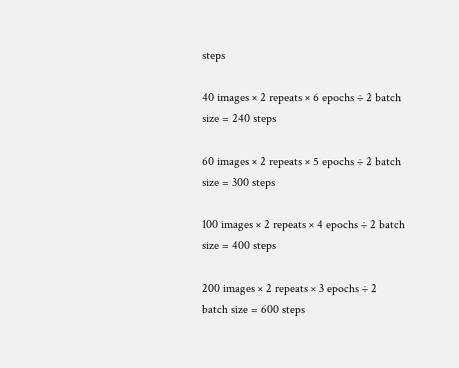steps

40 images × 2 repeats × 6 epochs ÷ 2 batch size = 240 steps

60 images × 2 repeats × 5 epochs ÷ 2 batch size = 300 steps

100 images × 2 repeats × 4 epochs ÷ 2 batch size = 400 steps

200 images × 2 repeats × 3 epochs ÷ 2 batch size = 600 steps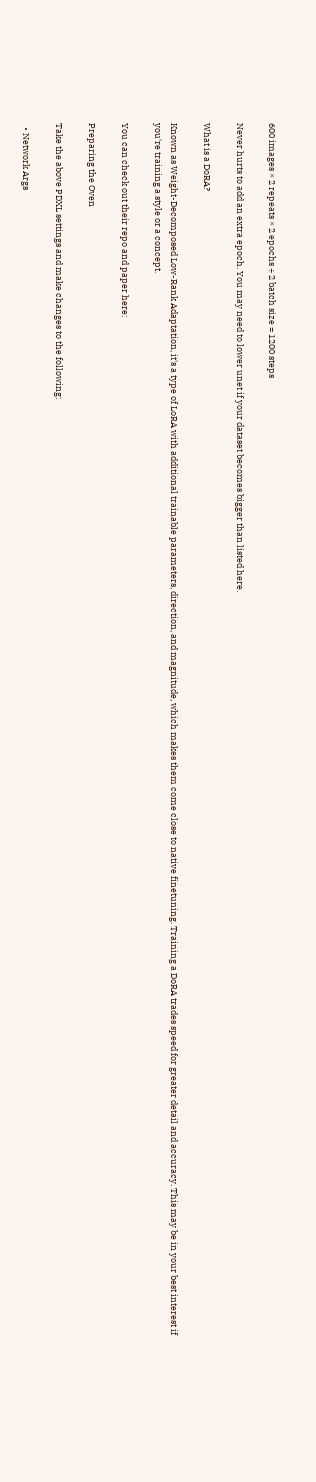600 images × 2 repeats × 2 epochs ÷ 2 batch size = 1200 steps

Never hurts to add an extra epoch. You may need to lower unet if your dataset becomes bigger than listed here.

What is a DoRA?

Known as Weight-Decomposed Low-Rank Adaptation, it's a type of LoRA with additional trainable parameters, direction, and magnitude, which makes them come close to native finetuning. Training a DoRA trades speed for greater detail and accuracy. This may be in your best interest if you're training a style or a concept.

You can check out their repo and paper here:

Preparing the Oven

Take the above PDXL settings and make changes to the following:

  • Network Args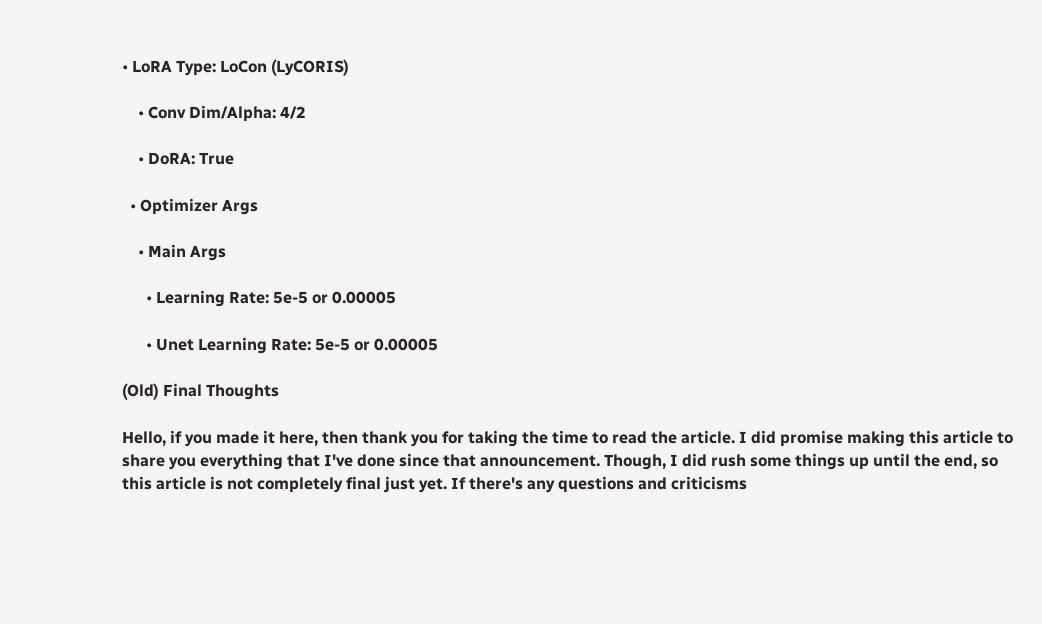• LoRA Type: LoCon (LyCORIS)

    • Conv Dim/Alpha: 4/2

    • DoRA: True

  • Optimizer Args

    • Main Args

      • Learning Rate: 5e-5 or 0.00005

      • Unet Learning Rate: 5e-5 or 0.00005

(Old) Final Thoughts

Hello, if you made it here, then thank you for taking the time to read the article. I did promise making this article to share you everything that I've done since that announcement. Though, I did rush some things up until the end, so this article is not completely final just yet. If there's any questions and criticisms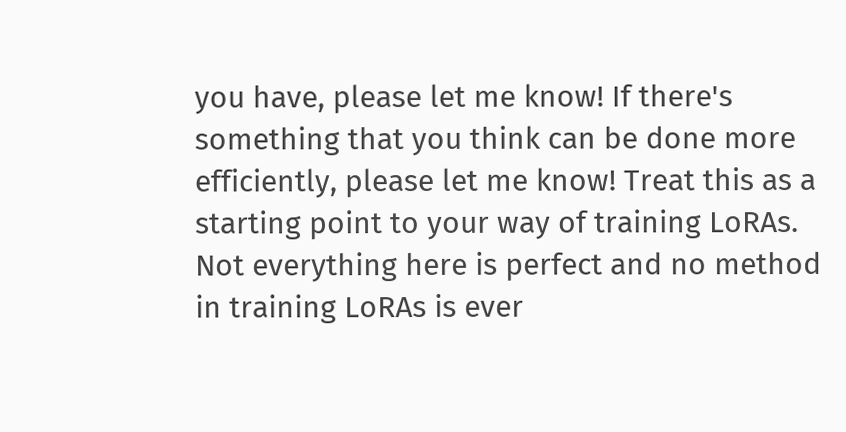you have, please let me know! If there's something that you think can be done more efficiently, please let me know! Treat this as a starting point to your way of training LoRAs. Not everything here is perfect and no method in training LoRAs is ever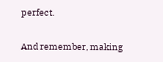perfect.

And remember, making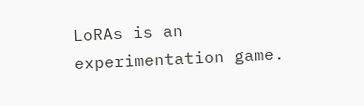LoRAs is an experimentation game.